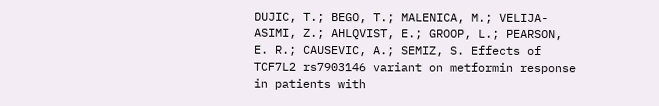DUJIC, T.; BEGO, T.; MALENICA, M.; VELIJA-ASIMI, Z.; AHLQVIST, E.; GROOP, L.; PEARSON, E. R.; CAUSEVIC, A.; SEMIZ, S. Effects of TCF7L2 rs7903146 variant on metformin response in patients with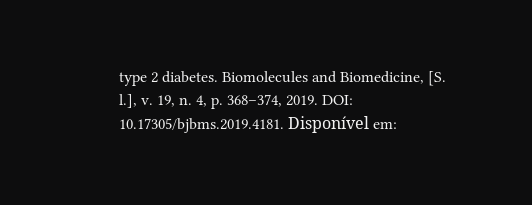type 2 diabetes. Biomolecules and Biomedicine, [S. l.], v. 19, n. 4, p. 368–374, 2019. DOI: 10.17305/bjbms.2019.4181. Disponível em: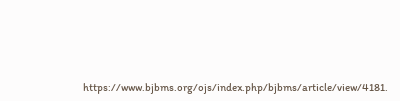https://www.bjbms.org/ojs/index.php/bjbms/article/view/4181.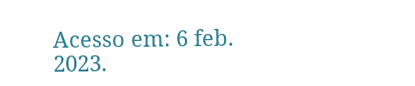Acesso em: 6 feb. 2023.